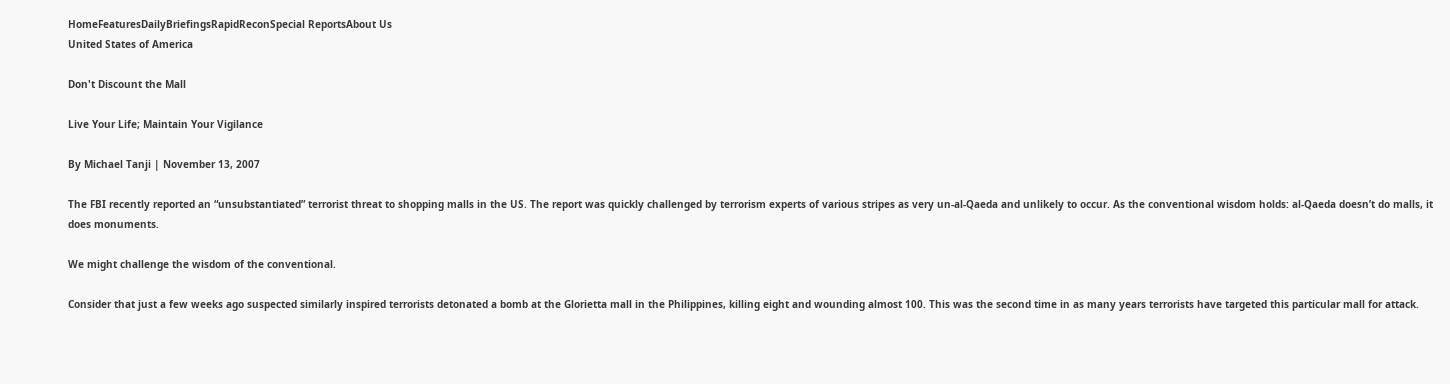HomeFeaturesDailyBriefingsRapidReconSpecial ReportsAbout Us
United States of America

Don't Discount the Mall

Live Your Life; Maintain Your Vigilance

By Michael Tanji | November 13, 2007

The FBI recently reported an “unsubstantiated” terrorist threat to shopping malls in the US. The report was quickly challenged by terrorism experts of various stripes as very un-al-Qaeda and unlikely to occur. As the conventional wisdom holds: al-Qaeda doesn’t do malls, it does monuments.

We might challenge the wisdom of the conventional.

Consider that just a few weeks ago suspected similarly inspired terrorists detonated a bomb at the Glorietta mall in the Philippines, killing eight and wounding almost 100. This was the second time in as many years terrorists have targeted this particular mall for attack.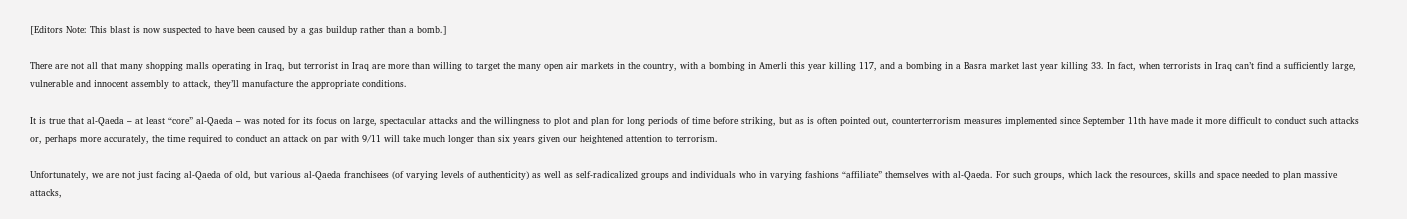[Editors Note: This blast is now suspected to have been caused by a gas buildup rather than a bomb.]

There are not all that many shopping malls operating in Iraq, but terrorist in Iraq are more than willing to target the many open air markets in the country, with a bombing in Amerli this year killing 117, and a bombing in a Basra market last year killing 33. In fact, when terrorists in Iraq can’t find a sufficiently large, vulnerable and innocent assembly to attack, they’ll manufacture the appropriate conditions.

It is true that al-Qaeda – at least “core” al-Qaeda – was noted for its focus on large, spectacular attacks and the willingness to plot and plan for long periods of time before striking, but as is often pointed out, counterterrorism measures implemented since September 11th have made it more difficult to conduct such attacks or, perhaps more accurately, the time required to conduct an attack on par with 9/11 will take much longer than six years given our heightened attention to terrorism.

Unfortunately, we are not just facing al-Qaeda of old, but various al-Qaeda franchisees (of varying levels of authenticity) as well as self-radicalized groups and individuals who in varying fashions “affiliate” themselves with al-Qaeda. For such groups, which lack the resources, skills and space needed to plan massive attacks,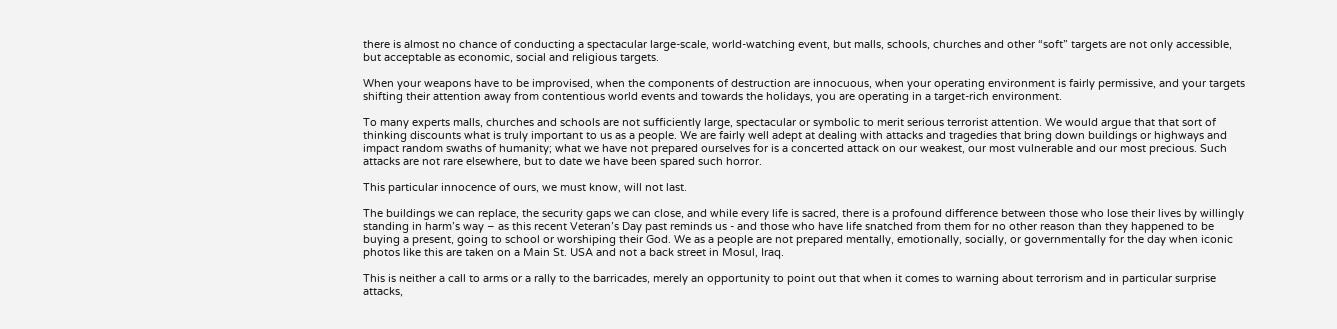there is almost no chance of conducting a spectacular large-scale, world-watching event, but malls, schools, churches and other “soft” targets are not only accessible, but acceptable as economic, social and religious targets.

When your weapons have to be improvised, when the components of destruction are innocuous, when your operating environment is fairly permissive, and your targets shifting their attention away from contentious world events and towards the holidays, you are operating in a target-rich environment.

To many experts malls, churches and schools are not sufficiently large, spectacular or symbolic to merit serious terrorist attention. We would argue that that sort of thinking discounts what is truly important to us as a people. We are fairly well adept at dealing with attacks and tragedies that bring down buildings or highways and impact random swaths of humanity; what we have not prepared ourselves for is a concerted attack on our weakest, our most vulnerable and our most precious. Such attacks are not rare elsewhere, but to date we have been spared such horror.

This particular innocence of ours, we must know, will not last.

The buildings we can replace, the security gaps we can close, and while every life is sacred, there is a profound difference between those who lose their lives by willingly standing in harm’s way – as this recent Veteran’s Day past reminds us - and those who have life snatched from them for no other reason than they happened to be buying a present, going to school or worshiping their God. We as a people are not prepared mentally, emotionally, socially, or governmentally for the day when iconic photos like this are taken on a Main St. USA and not a back street in Mosul, Iraq.

This is neither a call to arms or a rally to the barricades, merely an opportunity to point out that when it comes to warning about terrorism and in particular surprise attacks,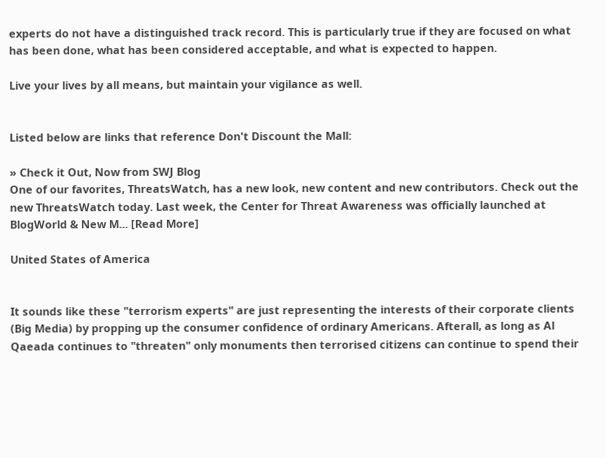experts do not have a distinguished track record. This is particularly true if they are focused on what has been done, what has been considered acceptable, and what is expected to happen.

Live your lives by all means, but maintain your vigilance as well.


Listed below are links that reference Don't Discount the Mall:

» Check it Out, Now from SWJ Blog
One of our favorites, ThreatsWatch, has a new look, new content and new contributors. Check out the new ThreatsWatch today. Last week, the Center for Threat Awareness was officially launched at BlogWorld & New M... [Read More]

United States of America


It sounds like these "terrorism experts" are just representing the interests of their corporate clients (Big Media) by propping up the consumer confidence of ordinary Americans. Afterall, as long as Al Qaeada continues to "threaten" only monuments then terrorised citizens can continue to spend their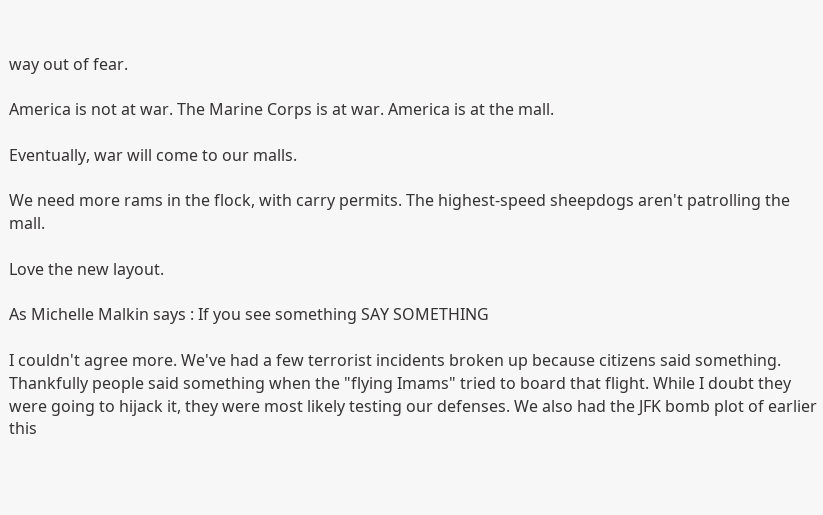way out of fear.

America is not at war. The Marine Corps is at war. America is at the mall.

Eventually, war will come to our malls.

We need more rams in the flock, with carry permits. The highest-speed sheepdogs aren't patrolling the mall.

Love the new layout.

As Michelle Malkin says : If you see something SAY SOMETHING

I couldn't agree more. We've had a few terrorist incidents broken up because citizens said something. Thankfully people said something when the "flying Imams" tried to board that flight. While I doubt they were going to hijack it, they were most likely testing our defenses. We also had the JFK bomb plot of earlier this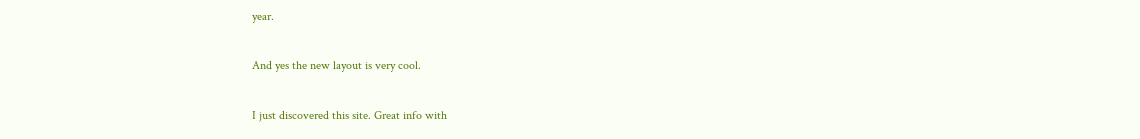year.

And yes the new layout is very cool.

I just discovered this site. Great info with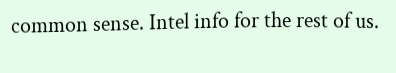common sense. Intel info for the rest of us.